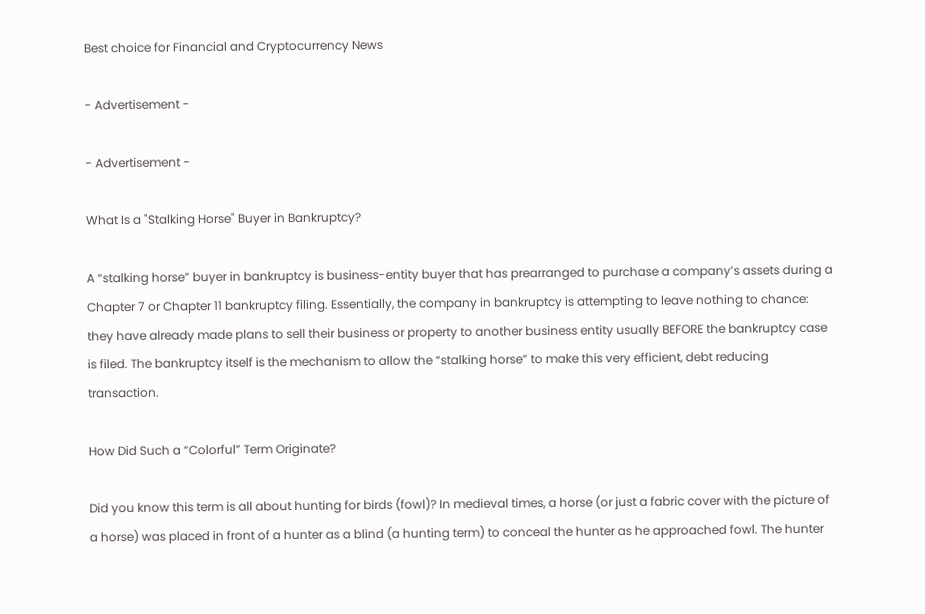Best choice for Financial and Cryptocurrency News

- Advertisement -

- Advertisement -

What Is a "Stalking Horse" Buyer in Bankruptcy?

A “stalking horse” buyer in bankruptcy is business-entity buyer that has prearranged to purchase a company’s assets during a Chapter 7 or Chapter 11 bankruptcy filing. Essentially, the company in bankruptcy is attempting to leave nothing to chance: they have already made plans to sell their business or property to another business entity usually BEFORE the bankruptcy case is filed. The bankruptcy itself is the mechanism to allow the “stalking horse” to make this very efficient, debt reducing transaction.

How Did Such a “Colorful” Term Originate?

Did you know this term is all about hunting for birds (fowl)? In medieval times, a horse (or just a fabric cover with the picture of a horse) was placed in front of a hunter as a blind (a hunting term) to conceal the hunter as he approached fowl. The hunter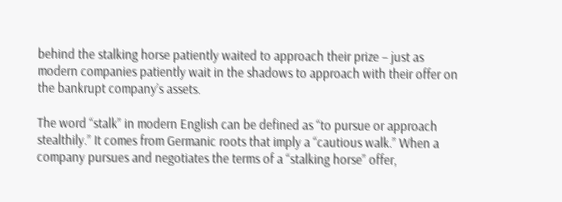behind the stalking horse patiently waited to approach their prize – just as modern companies patiently wait in the shadows to approach with their offer on the bankrupt company’s assets.

The word “stalk” in modern English can be defined as “to pursue or approach stealthily.” It comes from Germanic roots that imply a “cautious walk.” When a company pursues and negotiates the terms of a “stalking horse” offer,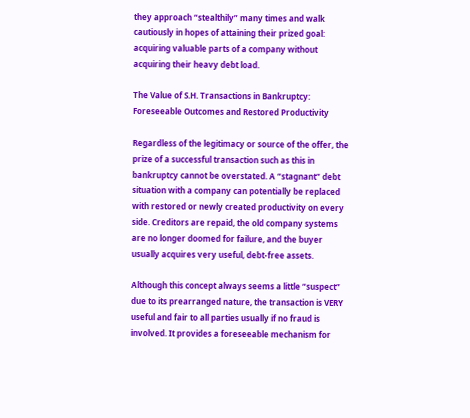they approach “stealthily” many times and walk cautiously in hopes of attaining their prized goal: acquiring valuable parts of a company without acquiring their heavy debt load.

The Value of S.H. Transactions in Bankruptcy: Foreseeable Outcomes and Restored Productivity

Regardless of the legitimacy or source of the offer, the prize of a successful transaction such as this in bankruptcy cannot be overstated. A “stagnant” debt situation with a company can potentially be replaced with restored or newly created productivity on every side. Creditors are repaid, the old company systems are no longer doomed for failure, and the buyer usually acquires very useful, debt-free assets.

Although this concept always seems a little “suspect” due to its prearranged nature, the transaction is VERY useful and fair to all parties usually if no fraud is involved. It provides a foreseeable mechanism for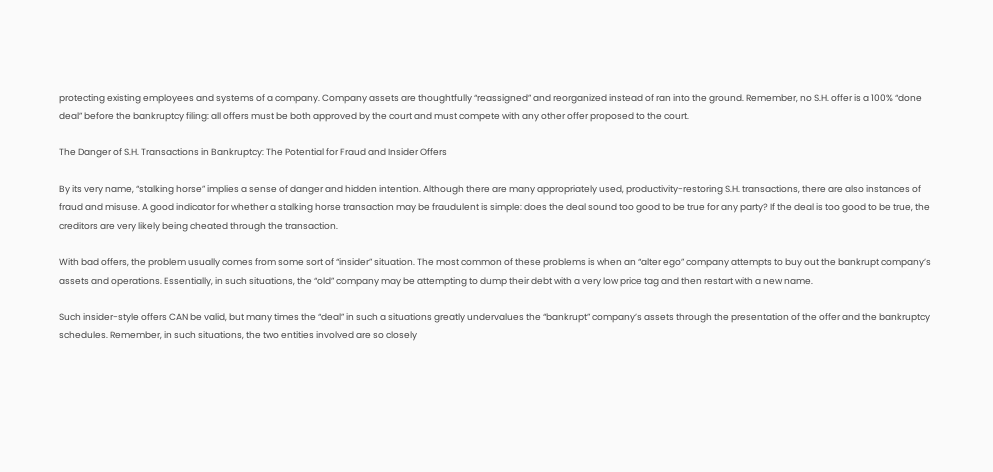protecting existing employees and systems of a company. Company assets are thoughtfully “reassigned” and reorganized instead of ran into the ground. Remember, no S.H. offer is a 100% “done deal” before the bankruptcy filing: all offers must be both approved by the court and must compete with any other offer proposed to the court.

The Danger of S.H. Transactions in Bankruptcy: The Potential for Fraud and Insider Offers

By its very name, “stalking horse” implies a sense of danger and hidden intention. Although there are many appropriately used, productivity-restoring S.H. transactions, there are also instances of fraud and misuse. A good indicator for whether a stalking horse transaction may be fraudulent is simple: does the deal sound too good to be true for any party? If the deal is too good to be true, the creditors are very likely being cheated through the transaction.

With bad offers, the problem usually comes from some sort of “insider” situation. The most common of these problems is when an “alter ego” company attempts to buy out the bankrupt company’s assets and operations. Essentially, in such situations, the “old” company may be attempting to dump their debt with a very low price tag and then restart with a new name.

Such insider-style offers CAN be valid, but many times the “deal” in such a situations greatly undervalues the “bankrupt” company’s assets through the presentation of the offer and the bankruptcy schedules. Remember, in such situations, the two entities involved are so closely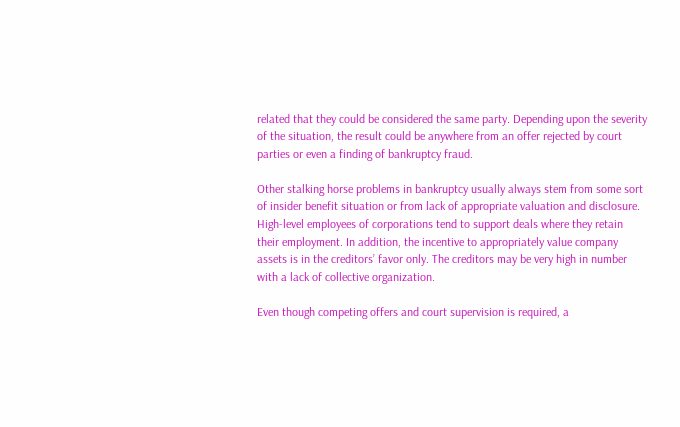related that they could be considered the same party. Depending upon the severity of the situation, the result could be anywhere from an offer rejected by court parties or even a finding of bankruptcy fraud.

Other stalking horse problems in bankruptcy usually always stem from some sort of insider benefit situation or from lack of appropriate valuation and disclosure. High-level employees of corporations tend to support deals where they retain their employment. In addition, the incentive to appropriately value company assets is in the creditors’ favor only. The creditors may be very high in number with a lack of collective organization.

Even though competing offers and court supervision is required, a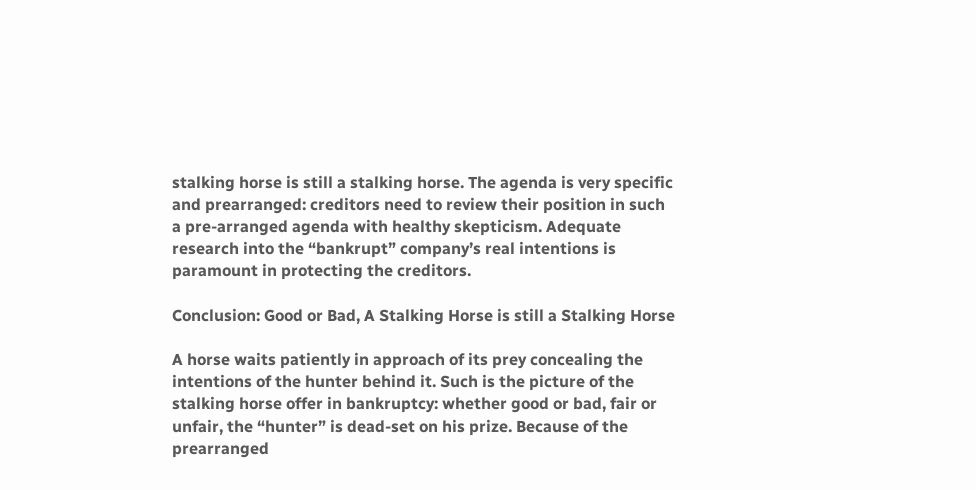stalking horse is still a stalking horse. The agenda is very specific and prearranged: creditors need to review their position in such a pre-arranged agenda with healthy skepticism. Adequate research into the “bankrupt” company’s real intentions is paramount in protecting the creditors.

Conclusion: Good or Bad, A Stalking Horse is still a Stalking Horse

A horse waits patiently in approach of its prey concealing the intentions of the hunter behind it. Such is the picture of the stalking horse offer in bankruptcy: whether good or bad, fair or unfair, the “hunter” is dead-set on his prize. Because of the prearranged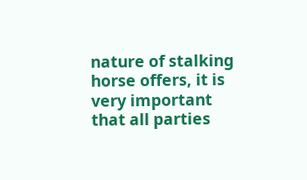nature of stalking horse offers, it is very important that all parties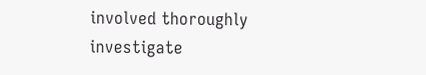involved thoroughly investigate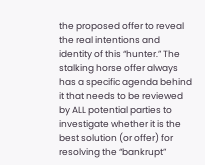the proposed offer to reveal the real intentions and identity of this “hunter.” The stalking horse offer always has a specific agenda behind it that needs to be reviewed by ALL potential parties to investigate whether it is the best solution (or offer) for resolving the “bankrupt”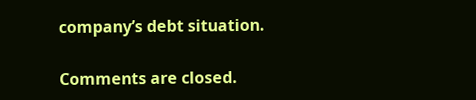company’s debt situation.

Comments are closed.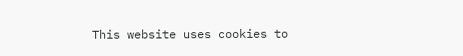This website uses cookies to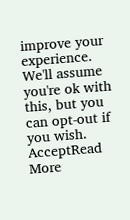improve your experience. We'll assume you're ok with this, but you can opt-out if you wish. AcceptRead More